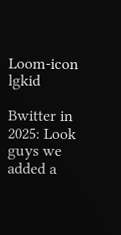Loom-icon lgkid

Bwitter in 2025: Look guys we added a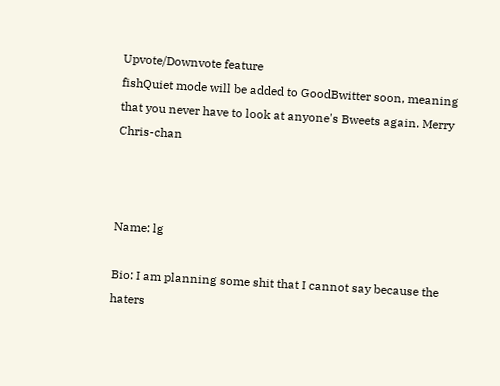Upvote/Downvote feature
fishQuiet mode will be added to GoodBwitter soon, meaning that you never have to look at anyone's Bweets again. Merry Chris-chan



Name: lg

Bio: I am planning some shit that I cannot say because the haters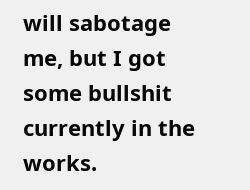will sabotage me, but I got some bullshit currently in the works.